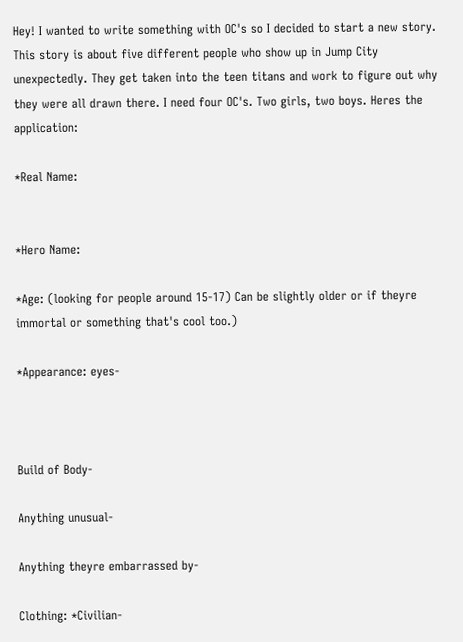Hey! I wanted to write something with OC's so I decided to start a new story. This story is about five different people who show up in Jump City unexpectedly. They get taken into the teen titans and work to figure out why they were all drawn there. I need four OC's. Two girls, two boys. Heres the application:

*Real Name:


*Hero Name:

*Age: (looking for people around 15-17) Can be slightly older or if theyre immortal or something that's cool too.)

*Appearance: eyes-



Build of Body-

Anything unusual-

Anything theyre embarrassed by-

Clothing: *Civilian-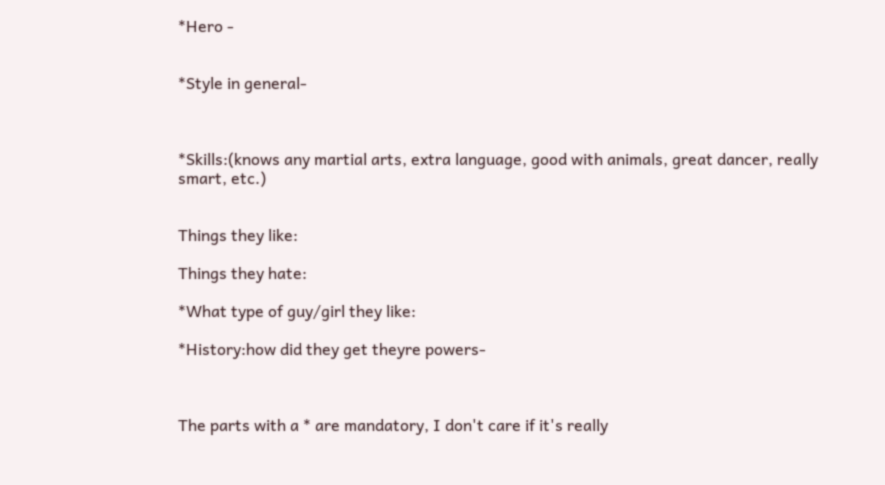*Hero -


*Style in general-



*Skills:(knows any martial arts, extra language, good with animals, great dancer, really smart, etc.)


Things they like:

Things they hate:

*What type of guy/girl they like:

*History:how did they get theyre powers-



The parts with a * are mandatory, I don't care if it's really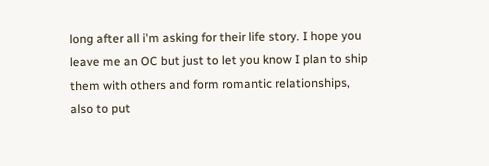long after all i'm asking for their life story. I hope you leave me an OC but just to let you know I plan to ship them with others and form romantic relationships, also to put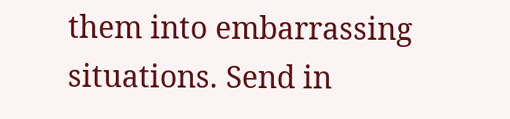them into embarrassing situations. Send in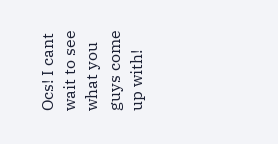Ocs! I cant wait to see what you guys come up with!